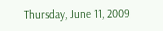Thursday, June 11, 2009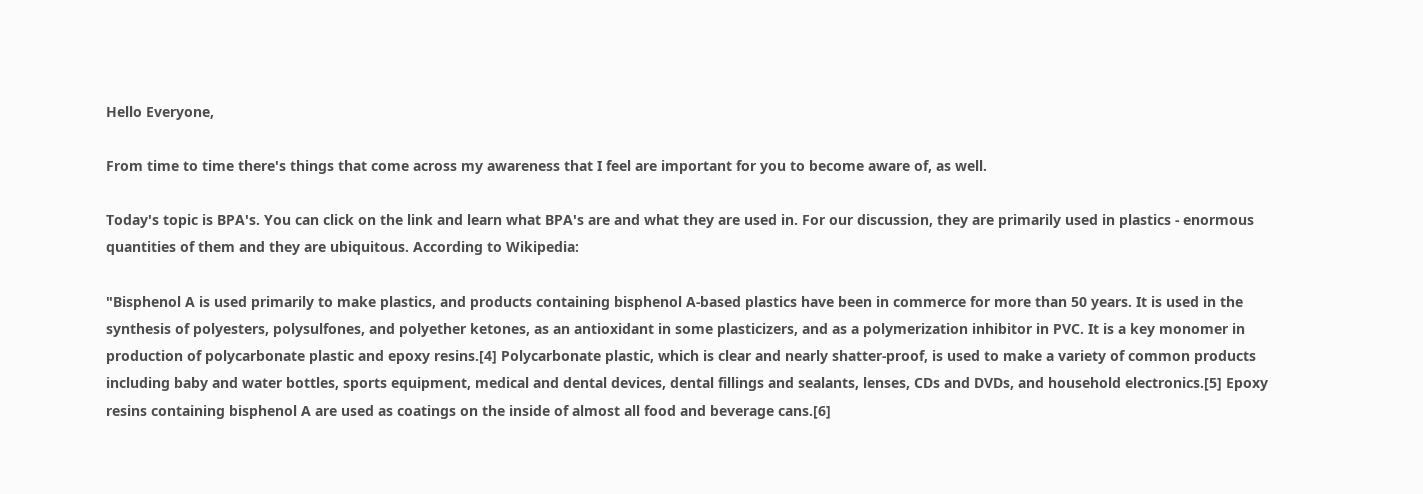Hello Everyone,

From time to time there's things that come across my awareness that I feel are important for you to become aware of, as well.

Today's topic is BPA's. You can click on the link and learn what BPA's are and what they are used in. For our discussion, they are primarily used in plastics - enormous quantities of them and they are ubiquitous. According to Wikipedia:

"Bisphenol A is used primarily to make plastics, and products containing bisphenol A-based plastics have been in commerce for more than 50 years. It is used in the synthesis of polyesters, polysulfones, and polyether ketones, as an antioxidant in some plasticizers, and as a polymerization inhibitor in PVC. It is a key monomer in production of polycarbonate plastic and epoxy resins.[4] Polycarbonate plastic, which is clear and nearly shatter-proof, is used to make a variety of common products including baby and water bottles, sports equipment, medical and dental devices, dental fillings and sealants, lenses, CDs and DVDs, and household electronics.[5] Epoxy resins containing bisphenol A are used as coatings on the inside of almost all food and beverage cans.[6]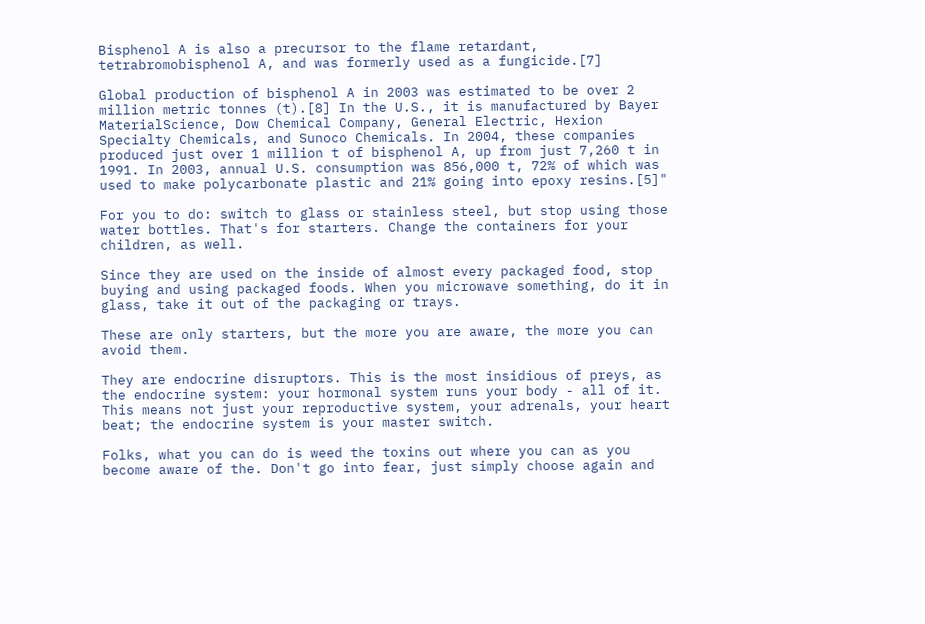Bisphenol A is also a precursor to the flame retardant, tetrabromobisphenol A, and was formerly used as a fungicide.[7]

Global production of bisphenol A in 2003 was estimated to be over 2 million metric tonnes (t).[8] In the U.S., it is manufactured by Bayer MaterialScience, Dow Chemical Company, General Electric, Hexion Specialty Chemicals, and Sunoco Chemicals. In 2004, these companies produced just over 1 million t of bisphenol A, up from just 7,260 t in 1991. In 2003, annual U.S. consumption was 856,000 t, 72% of which was used to make polycarbonate plastic and 21% going into epoxy resins.[5]"

For you to do: switch to glass or stainless steel, but stop using those water bottles. That's for starters. Change the containers for your children, as well.

Since they are used on the inside of almost every packaged food, stop buying and using packaged foods. When you microwave something, do it in glass, take it out of the packaging or trays.

These are only starters, but the more you are aware, the more you can avoid them.

They are endocrine disruptors. This is the most insidious of preys, as the endocrine system: your hormonal system runs your body - all of it. This means not just your reproductive system, your adrenals, your heart beat; the endocrine system is your master switch.

Folks, what you can do is weed the toxins out where you can as you become aware of the. Don't go into fear, just simply choose again and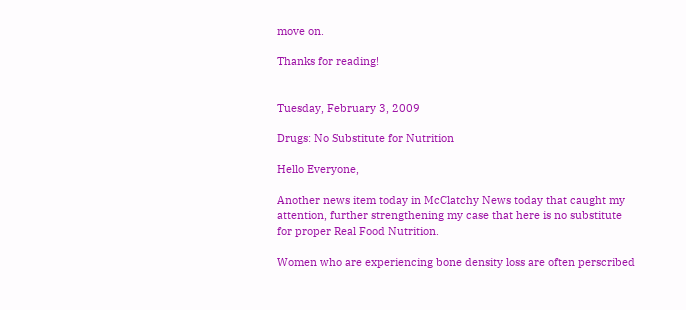move on.

Thanks for reading!


Tuesday, February 3, 2009

Drugs: No Substitute for Nutrition

Hello Everyone,

Another news item today in McClatchy News today that caught my attention, further strengthening my case that here is no substitute for proper Real Food Nutrition.

Women who are experiencing bone density loss are often perscribed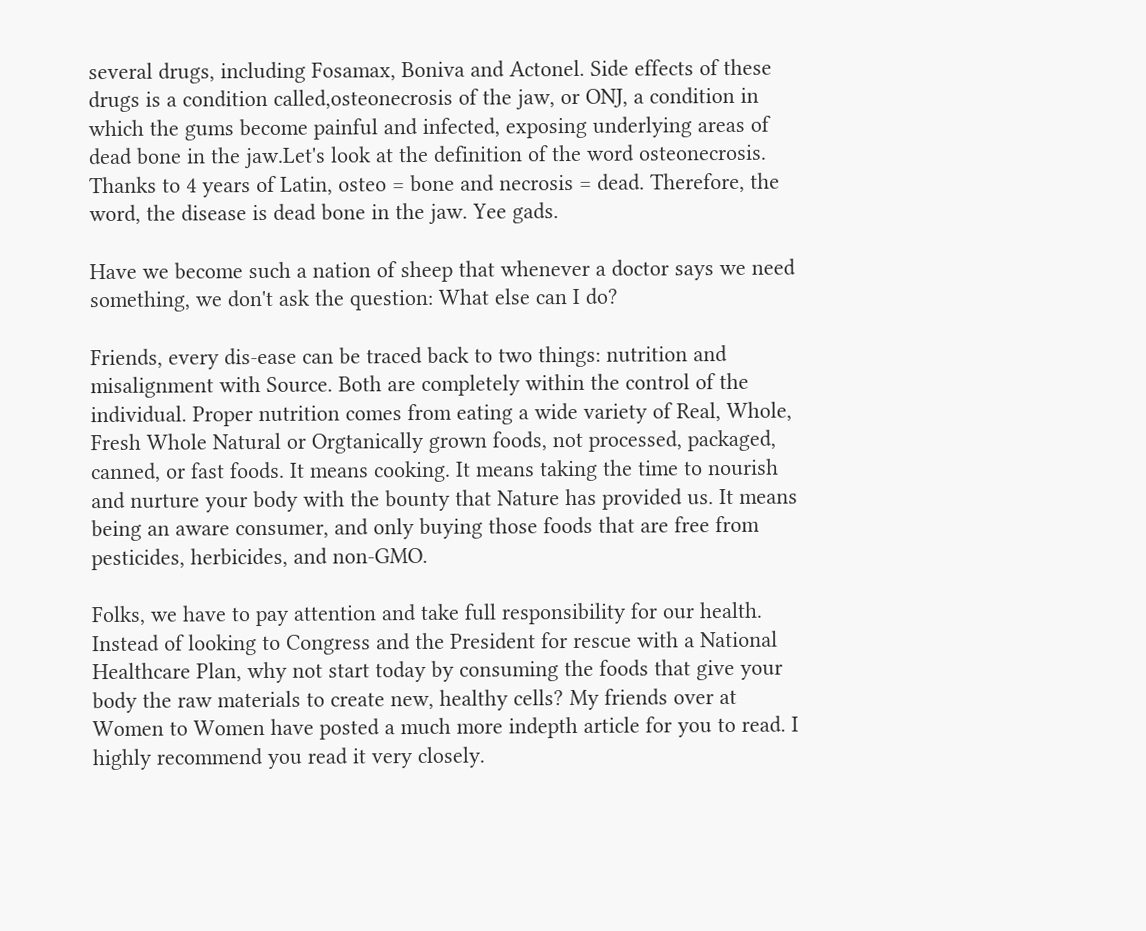several drugs, including Fosamax, Boniva and Actonel. Side effects of these drugs is a condition called,osteonecrosis of the jaw, or ONJ, a condition in which the gums become painful and infected, exposing underlying areas of dead bone in the jaw.Let's look at the definition of the word osteonecrosis. Thanks to 4 years of Latin, osteo = bone and necrosis = dead. Therefore, the word, the disease is dead bone in the jaw. Yee gads.

Have we become such a nation of sheep that whenever a doctor says we need something, we don't ask the question: What else can I do?

Friends, every dis-ease can be traced back to two things: nutrition and misalignment with Source. Both are completely within the control of the individual. Proper nutrition comes from eating a wide variety of Real, Whole, Fresh Whole Natural or Orgtanically grown foods, not processed, packaged, canned, or fast foods. It means cooking. It means taking the time to nourish and nurture your body with the bounty that Nature has provided us. It means being an aware consumer, and only buying those foods that are free from pesticides, herbicides, and non-GMO.

Folks, we have to pay attention and take full responsibility for our health. Instead of looking to Congress and the President for rescue with a National Healthcare Plan, why not start today by consuming the foods that give your body the raw materials to create new, healthy cells? My friends over at Women to Women have posted a much more indepth article for you to read. I highly recommend you read it very closely.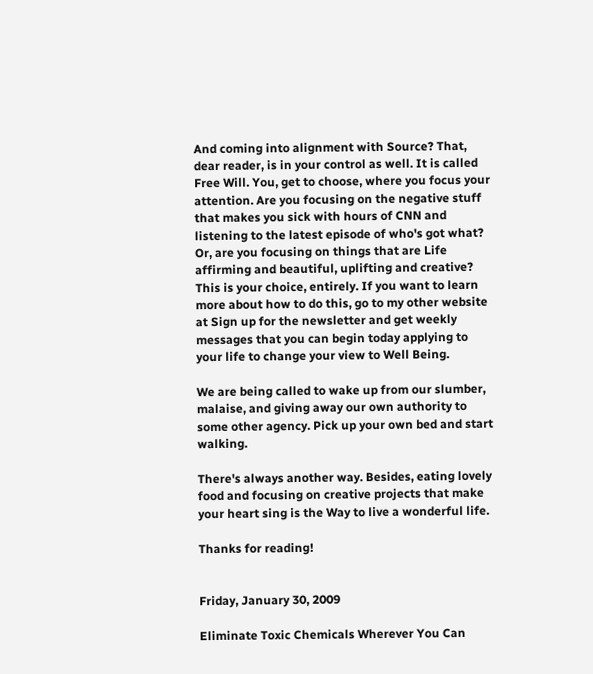And coming into alignment with Source? That, dear reader, is in your control as well. It is called Free Will. You, get to choose, where you focus your attention. Are you focusing on the negative stuff that makes you sick with hours of CNN and listening to the latest episode of who's got what? Or, are you focusing on things that are Life affirming and beautiful, uplifting and creative? This is your choice, entirely. If you want to learn more about how to do this, go to my other website at Sign up for the newsletter and get weekly messages that you can begin today applying to your life to change your view to Well Being.

We are being called to wake up from our slumber, malaise, and giving away our own authority to some other agency. Pick up your own bed and start walking.

There's always another way. Besides, eating lovely food and focusing on creative projects that make your heart sing is the Way to live a wonderful life.

Thanks for reading!


Friday, January 30, 2009

Eliminate Toxic Chemicals Wherever You Can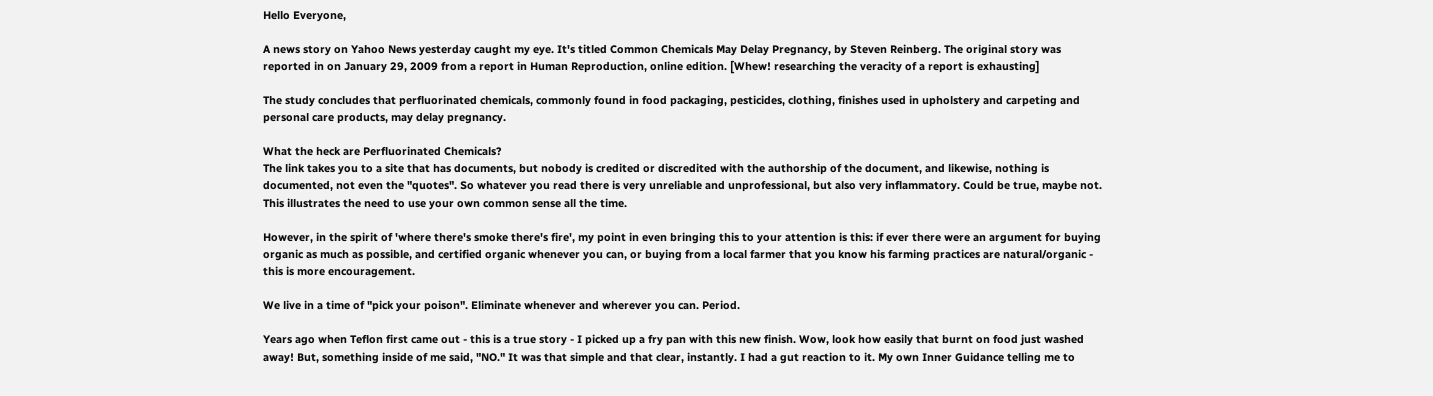Hello Everyone,

A news story on Yahoo News yesterday caught my eye. It's titled Common Chemicals May Delay Pregnancy, by Steven Reinberg. The original story was reported in on January 29, 2009 from a report in Human Reproduction, online edition. [Whew! researching the veracity of a report is exhausting]

The study concludes that perfluorinated chemicals, commonly found in food packaging, pesticides, clothing, finishes used in upholstery and carpeting and personal care products, may delay pregnancy.

What the heck are Perfluorinated Chemicals?
The link takes you to a site that has documents, but nobody is credited or discredited with the authorship of the document, and likewise, nothing is documented, not even the "quotes". So whatever you read there is very unreliable and unprofessional, but also very inflammatory. Could be true, maybe not. This illustrates the need to use your own common sense all the time.

However, in the spirit of 'where there's smoke there's fire', my point in even bringing this to your attention is this: if ever there were an argument for buying organic as much as possible, and certified organic whenever you can, or buying from a local farmer that you know his farming practices are natural/organic - this is more encouragement.

We live in a time of "pick your poison". Eliminate whenever and wherever you can. Period.

Years ago when Teflon first came out - this is a true story - I picked up a fry pan with this new finish. Wow, look how easily that burnt on food just washed away! But, something inside of me said, "NO." It was that simple and that clear, instantly. I had a gut reaction to it. My own Inner Guidance telling me to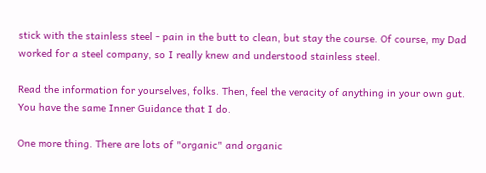stick with the stainless steel - pain in the butt to clean, but stay the course. Of course, my Dad worked for a steel company, so I really knew and understood stainless steel.

Read the information for yourselves, folks. Then, feel the veracity of anything in your own gut.
You have the same Inner Guidance that I do.

One more thing. There are lots of "organic" and organic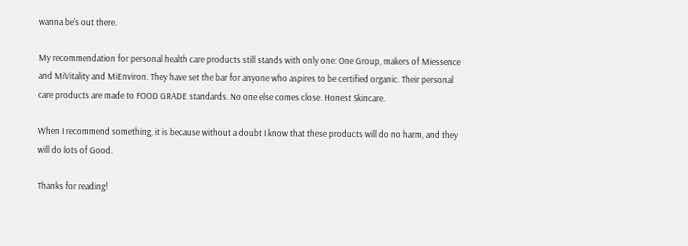wanna be's out there.

My recommendation for personal health care products still stands with only one: One Group, makers of Miessence and MiVitality and MiEnviron. They have set the bar for anyone who aspires to be certified organic. Their personal care products are made to FOOD GRADE standards. No one else comes close. Honest Skincare.

When I recommend something, it is because without a doubt I know that these products will do no harm, and they will do lots of Good.

Thanks for reading!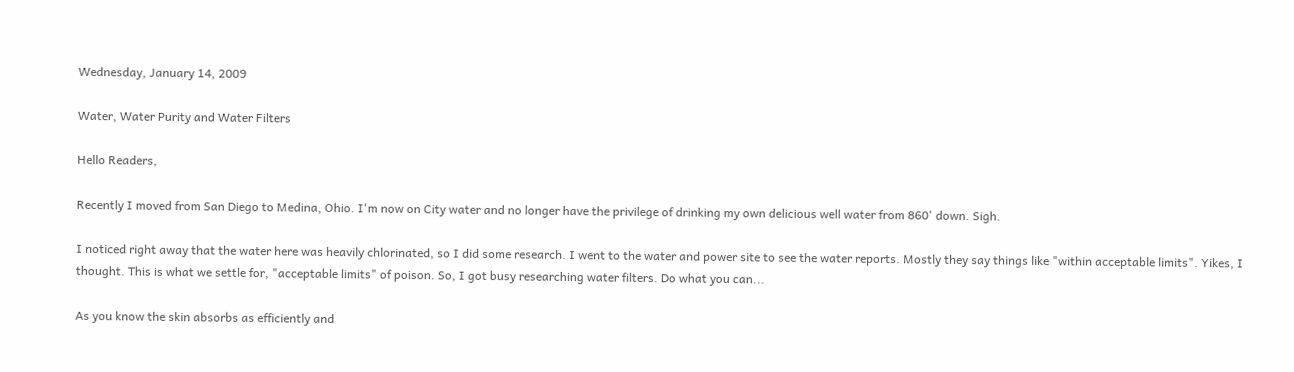Wednesday, January 14, 2009

Water, Water Purity and Water Filters

Hello Readers,

Recently I moved from San Diego to Medina, Ohio. I'm now on City water and no longer have the privilege of drinking my own delicious well water from 860' down. Sigh.

I noticed right away that the water here was heavily chlorinated, so I did some research. I went to the water and power site to see the water reports. Mostly they say things like "within acceptable limits". Yikes, I thought. This is what we settle for, "acceptable limits" of poison. So, I got busy researching water filters. Do what you can...

As you know the skin absorbs as efficiently and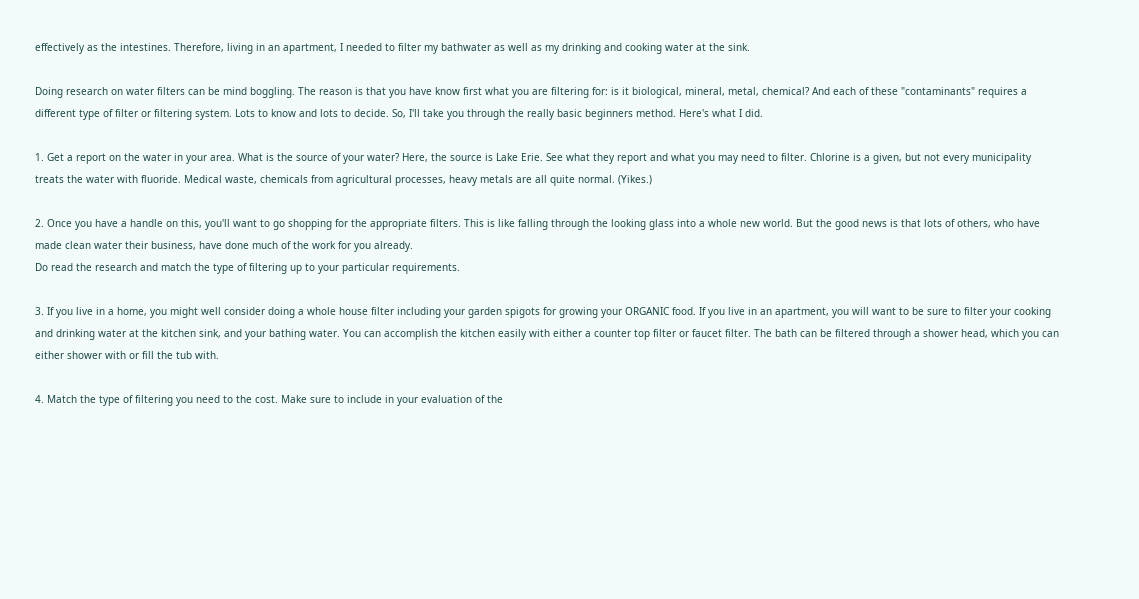effectively as the intestines. Therefore, living in an apartment, I needed to filter my bathwater as well as my drinking and cooking water at the sink.

Doing research on water filters can be mind boggling. The reason is that you have know first what you are filtering for: is it biological, mineral, metal, chemical? And each of these "contaminants" requires a different type of filter or filtering system. Lots to know and lots to decide. So, I'll take you through the really basic beginners method. Here's what I did.

1. Get a report on the water in your area. What is the source of your water? Here, the source is Lake Erie. See what they report and what you may need to filter. Chlorine is a given, but not every municipality treats the water with fluoride. Medical waste, chemicals from agricultural processes, heavy metals are all quite normal. (Yikes.)

2. Once you have a handle on this, you'll want to go shopping for the appropriate filters. This is like falling through the looking glass into a whole new world. But the good news is that lots of others, who have made clean water their business, have done much of the work for you already.
Do read the research and match the type of filtering up to your particular requirements.

3. If you live in a home, you might well consider doing a whole house filter including your garden spigots for growing your ORGANIC food. If you live in an apartment, you will want to be sure to filter your cooking and drinking water at the kitchen sink, and your bathing water. You can accomplish the kitchen easily with either a counter top filter or faucet filter. The bath can be filtered through a shower head, which you can either shower with or fill the tub with.

4. Match the type of filtering you need to the cost. Make sure to include in your evaluation of the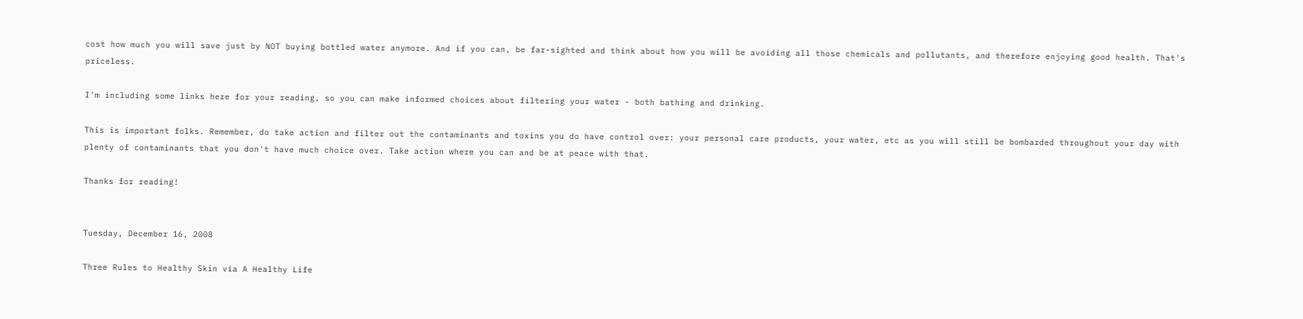cost how much you will save just by NOT buying bottled water anymore. And if you can, be far-sighted and think about how you will be avoiding all those chemicals and pollutants, and therefore enjoying good health. That's priceless.

I'm including some links here for your reading, so you can make informed choices about filtering your water - both bathing and drinking.

This is important folks. Remember, do take action and filter out the contaminants and toxins you do have control over: your personal care products, your water, etc as you will still be bombarded throughout your day with plenty of contaminants that you don't have much choice over. Take action where you can and be at peace with that.

Thanks for reading!


Tuesday, December 16, 2008

Three Rules to Healthy Skin via A Healthy Life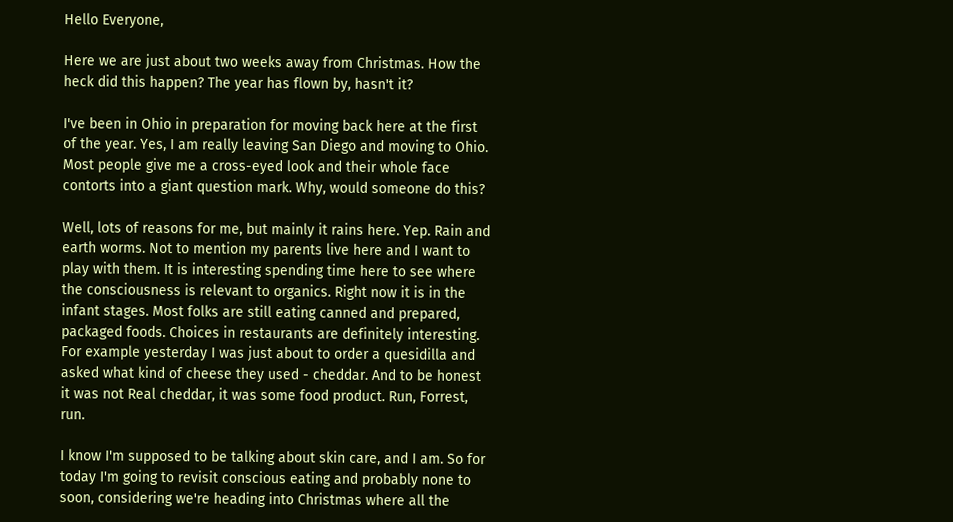Hello Everyone,

Here we are just about two weeks away from Christmas. How the heck did this happen? The year has flown by, hasn't it?

I've been in Ohio in preparation for moving back here at the first of the year. Yes, I am really leaving San Diego and moving to Ohio. Most people give me a cross-eyed look and their whole face contorts into a giant question mark. Why, would someone do this?

Well, lots of reasons for me, but mainly it rains here. Yep. Rain and earth worms. Not to mention my parents live here and I want to play with them. It is interesting spending time here to see where the consciousness is relevant to organics. Right now it is in the infant stages. Most folks are still eating canned and prepared, packaged foods. Choices in restaurants are definitely interesting. For example yesterday I was just about to order a quesidilla and asked what kind of cheese they used - cheddar. And to be honest it was not Real cheddar, it was some food product. Run, Forrest, run.

I know I'm supposed to be talking about skin care, and I am. So for today I'm going to revisit conscious eating and probably none to soon, considering we're heading into Christmas where all the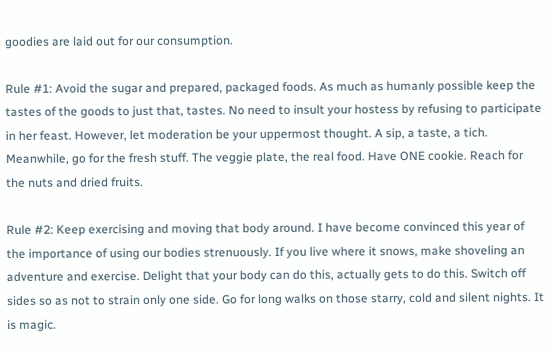goodies are laid out for our consumption.

Rule #1: Avoid the sugar and prepared, packaged foods. As much as humanly possible keep the tastes of the goods to just that, tastes. No need to insult your hostess by refusing to participate in her feast. However, let moderation be your uppermost thought. A sip, a taste, a tich. Meanwhile, go for the fresh stuff. The veggie plate, the real food. Have ONE cookie. Reach for the nuts and dried fruits.

Rule #2: Keep exercising and moving that body around. I have become convinced this year of the importance of using our bodies strenuously. If you live where it snows, make shoveling an adventure and exercise. Delight that your body can do this, actually gets to do this. Switch off sides so as not to strain only one side. Go for long walks on those starry, cold and silent nights. It is magic.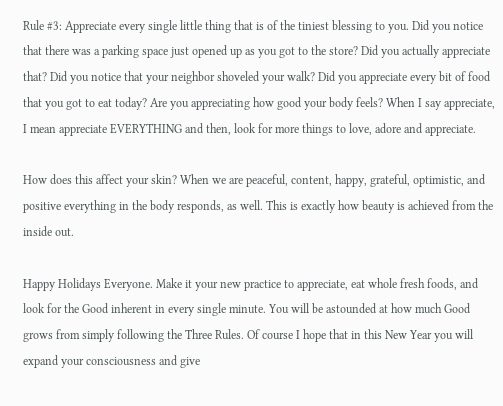Rule #3: Appreciate every single little thing that is of the tiniest blessing to you. Did you notice that there was a parking space just opened up as you got to the store? Did you actually appreciate that? Did you notice that your neighbor shoveled your walk? Did you appreciate every bit of food that you got to eat today? Are you appreciating how good your body feels? When I say appreciate, I mean appreciate EVERYTHING and then, look for more things to love, adore and appreciate.

How does this affect your skin? When we are peaceful, content, happy, grateful, optimistic, and positive everything in the body responds, as well. This is exactly how beauty is achieved from the inside out.

Happy Holidays Everyone. Make it your new practice to appreciate, eat whole fresh foods, and look for the Good inherent in every single minute. You will be astounded at how much Good grows from simply following the Three Rules. Of course I hope that in this New Year you will expand your consciousness and give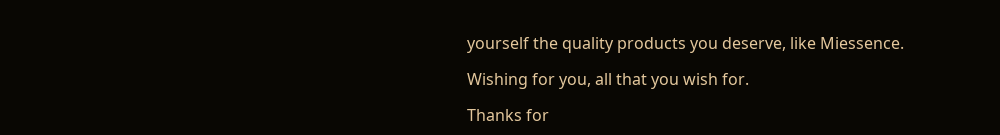yourself the quality products you deserve, like Miessence.

Wishing for you, all that you wish for.

Thanks for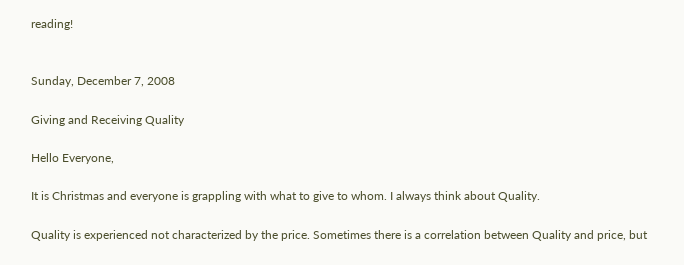reading!


Sunday, December 7, 2008

Giving and Receiving Quality

Hello Everyone,

It is Christmas and everyone is grappling with what to give to whom. I always think about Quality.

Quality is experienced not characterized by the price. Sometimes there is a correlation between Quality and price, but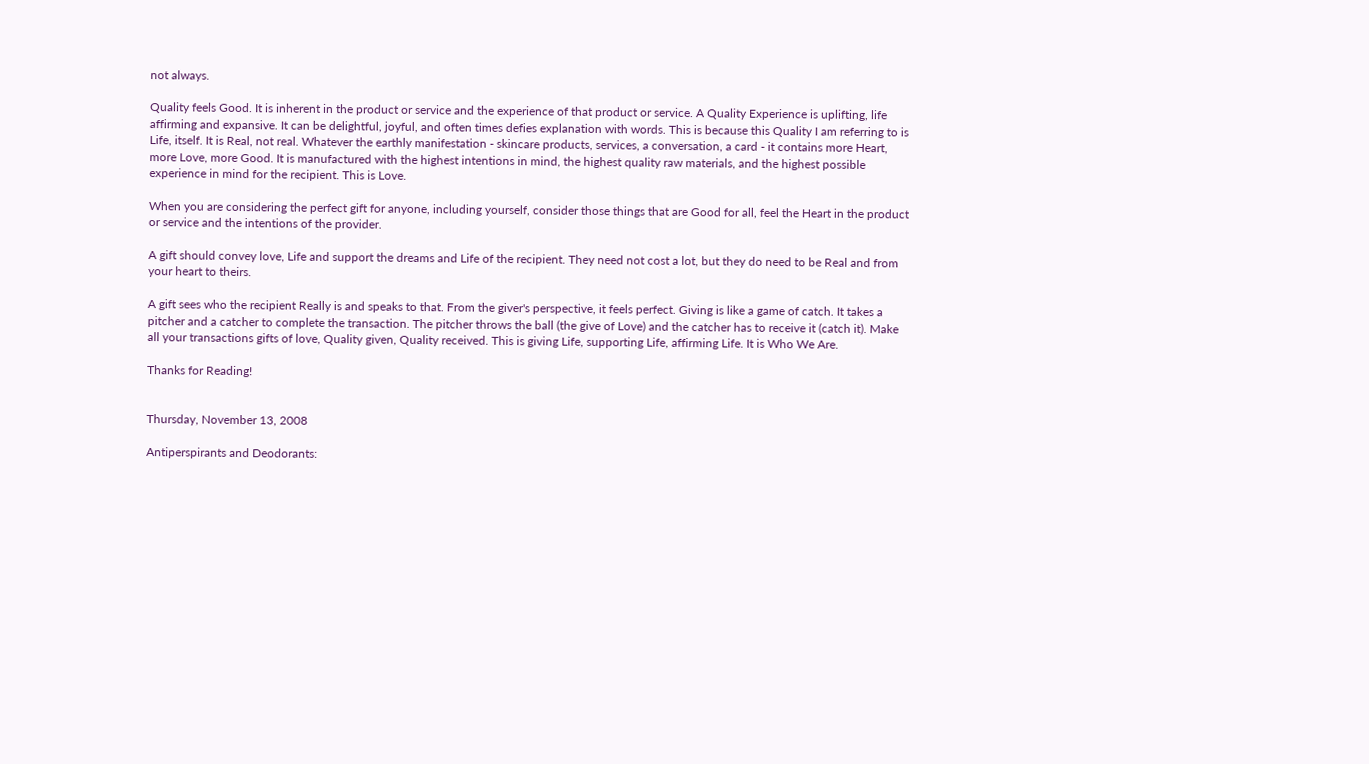not always.

Quality feels Good. It is inherent in the product or service and the experience of that product or service. A Quality Experience is uplifting, life affirming and expansive. It can be delightful, joyful, and often times defies explanation with words. This is because this Quality I am referring to is Life, itself. It is Real, not real. Whatever the earthly manifestation - skincare products, services, a conversation, a card - it contains more Heart, more Love, more Good. It is manufactured with the highest intentions in mind, the highest quality raw materials, and the highest possible experience in mind for the recipient. This is Love.

When you are considering the perfect gift for anyone, including yourself, consider those things that are Good for all, feel the Heart in the product or service and the intentions of the provider.

A gift should convey love, Life and support the dreams and Life of the recipient. They need not cost a lot, but they do need to be Real and from your heart to theirs.

A gift sees who the recipient Really is and speaks to that. From the giver's perspective, it feels perfect. Giving is like a game of catch. It takes a pitcher and a catcher to complete the transaction. The pitcher throws the ball (the give of Love) and the catcher has to receive it (catch it). Make all your transactions gifts of love, Quality given, Quality received. This is giving Life, supporting Life, affirming Life. It is Who We Are.

Thanks for Reading!


Thursday, November 13, 2008

Antiperspirants and Deodorants: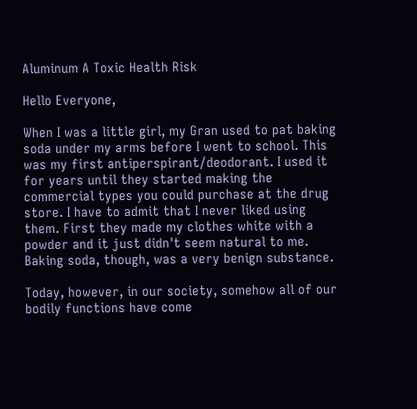Aluminum A Toxic Health Risk

Hello Everyone,

When I was a little girl, my Gran used to pat baking soda under my arms before I went to school. This was my first antiperspirant/deodorant. I used it for years until they started making the commercial types you could purchase at the drug store. I have to admit that I never liked using them. First they made my clothes white with a powder and it just didn't seem natural to me. Baking soda, though, was a very benign substance.

Today, however, in our society, somehow all of our bodily functions have come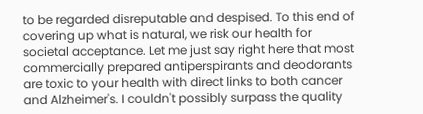to be regarded disreputable and despised. To this end of covering up what is natural, we risk our health for societal acceptance. Let me just say right here that most commercially prepared antiperspirants and deodorants are toxic to your health with direct links to both cancer and Alzheimer's. I couldn't possibly surpass the quality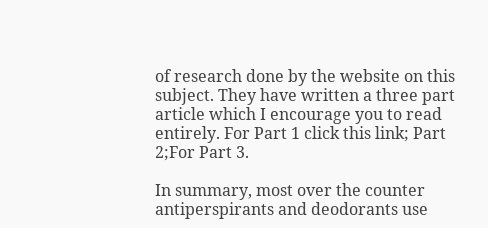of research done by the website on this subject. They have written a three part article which I encourage you to read entirely. For Part 1 click this link; Part 2;For Part 3.

In summary, most over the counter antiperspirants and deodorants use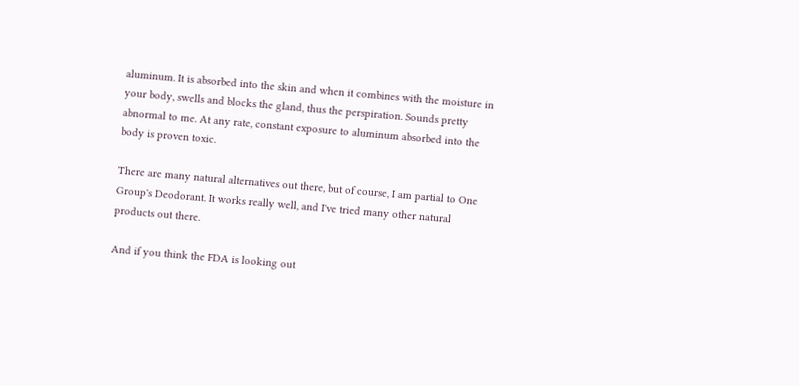aluminum. It is absorbed into the skin and when it combines with the moisture in your body, swells and blocks the gland, thus the perspiration. Sounds pretty abnormal to me. At any rate, constant exposure to aluminum absorbed into the body is proven toxic.

There are many natural alternatives out there, but of course, I am partial to One Group's Deodorant. It works really well, and I've tried many other natural products out there.

And if you think the FDA is looking out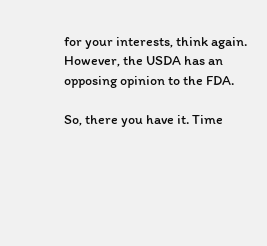for your interests, think again. However, the USDA has an opposing opinion to the FDA.

So, there you have it. Time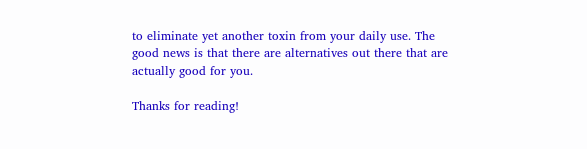to eliminate yet another toxin from your daily use. The good news is that there are alternatives out there that are actually good for you.

Thanks for reading!